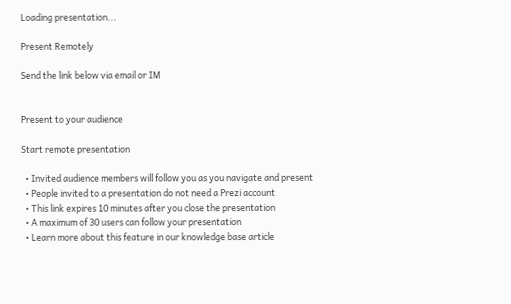Loading presentation...

Present Remotely

Send the link below via email or IM


Present to your audience

Start remote presentation

  • Invited audience members will follow you as you navigate and present
  • People invited to a presentation do not need a Prezi account
  • This link expires 10 minutes after you close the presentation
  • A maximum of 30 users can follow your presentation
  • Learn more about this feature in our knowledge base article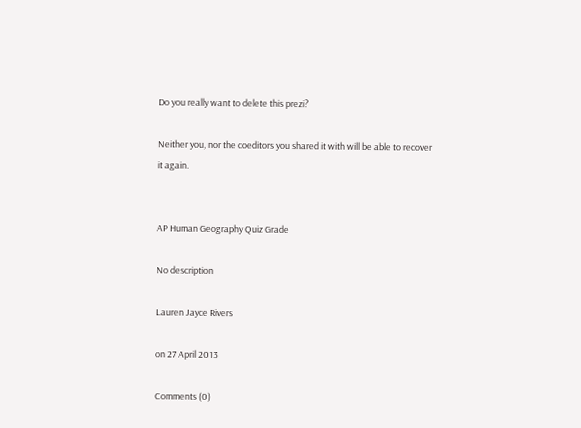Do you really want to delete this prezi?

Neither you, nor the coeditors you shared it with will be able to recover it again.


AP Human Geography Quiz Grade

No description

Lauren Jayce Rivers

on 27 April 2013

Comments (0)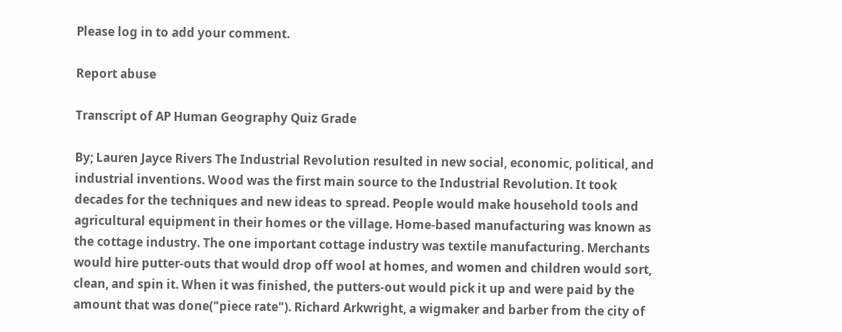Please log in to add your comment.

Report abuse

Transcript of AP Human Geography Quiz Grade

By; Lauren Jayce Rivers The Industrial Revolution resulted in new social, economic, political, and industrial inventions. Wood was the first main source to the Industrial Revolution. It took decades for the techniques and new ideas to spread. People would make household tools and agricultural equipment in their homes or the village. Home-based manufacturing was known as the cottage industry. The one important cottage industry was textile manufacturing. Merchants would hire putter-outs that would drop off wool at homes, and women and children would sort, clean, and spin it. When it was finished, the putters-out would pick it up and were paid by the amount that was done("piece rate"). Richard Arkwright, a wigmaker and barber from the city of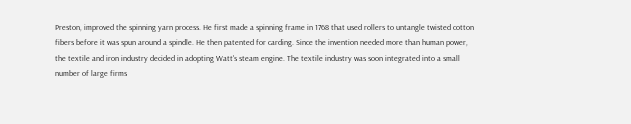Preston, improved the spinning yarn process. He first made a spinning frame in 1768 that used rollers to untangle twisted cotton fibers before it was spun around a spindle. He then patented for carding. Since the invention needed more than human power, the textile and iron industry decided in adopting Watt's steam engine. The textile industry was soon integrated into a small number of large firms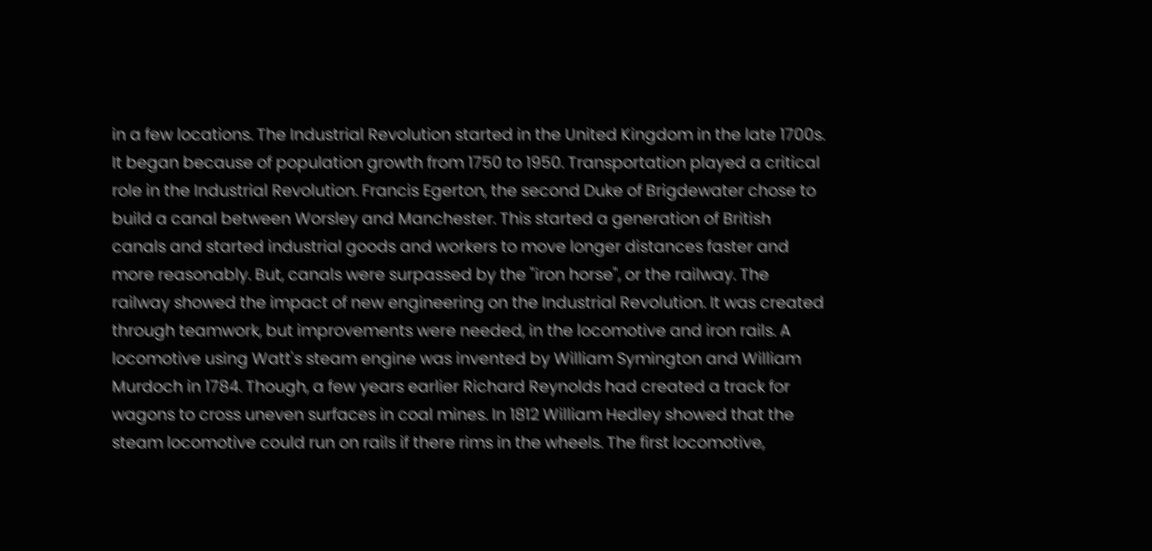in a few locations. The Industrial Revolution started in the United Kingdom in the late 1700s. It began because of population growth from 1750 to 1950. Transportation played a critical role in the Industrial Revolution. Francis Egerton, the second Duke of Brigdewater chose to build a canal between Worsley and Manchester. This started a generation of British canals and started industrial goods and workers to move longer distances faster and more reasonably. But, canals were surpassed by the "iron horse", or the railway. The railway showed the impact of new engineering on the Industrial Revolution. It was created through teamwork, but improvements were needed, in the locomotive and iron rails. A locomotive using Watt's steam engine was invented by William Symington and William Murdoch in 1784. Though, a few years earlier Richard Reynolds had created a track for wagons to cross uneven surfaces in coal mines. In 1812 William Hedley showed that the steam locomotive could run on rails if there rims in the wheels. The first locomotive,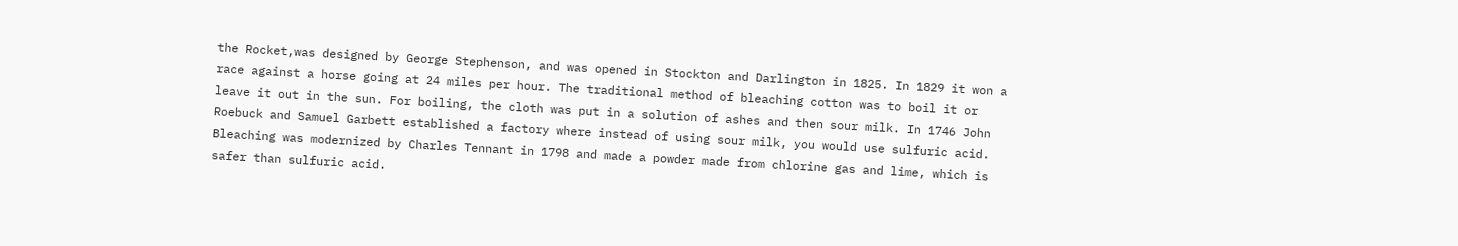the Rocket,was designed by George Stephenson, and was opened in Stockton and Darlington in 1825. In 1829 it won a race against a horse going at 24 miles per hour. The traditional method of bleaching cotton was to boil it or leave it out in the sun. For boiling, the cloth was put in a solution of ashes and then sour milk. In 1746 John Roebuck and Samuel Garbett established a factory where instead of using sour milk, you would use sulfuric acid. Bleaching was modernized by Charles Tennant in 1798 and made a powder made from chlorine gas and lime, which is safer than sulfuric acid.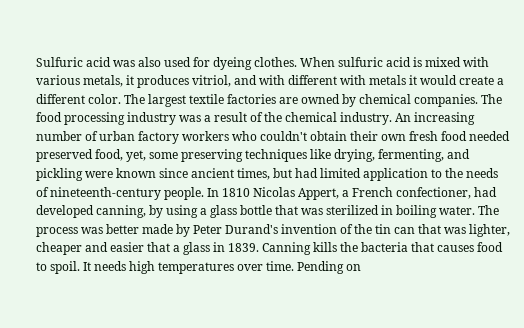Sulfuric acid was also used for dyeing clothes. When sulfuric acid is mixed with various metals, it produces vitriol, and with different with metals it would create a different color. The largest textile factories are owned by chemical companies. The food processing industry was a result of the chemical industry. An increasing number of urban factory workers who couldn't obtain their own fresh food needed preserved food, yet, some preserving techniques like drying, fermenting, and pickling were known since ancient times, but had limited application to the needs of nineteenth-century people. In 1810 Nicolas Appert, a French confectioner, had developed canning, by using a glass bottle that was sterilized in boiling water. The process was better made by Peter Durand's invention of the tin can that was lighter, cheaper and easier that a glass in 1839. Canning kills the bacteria that causes food to spoil. It needs high temperatures over time. Pending on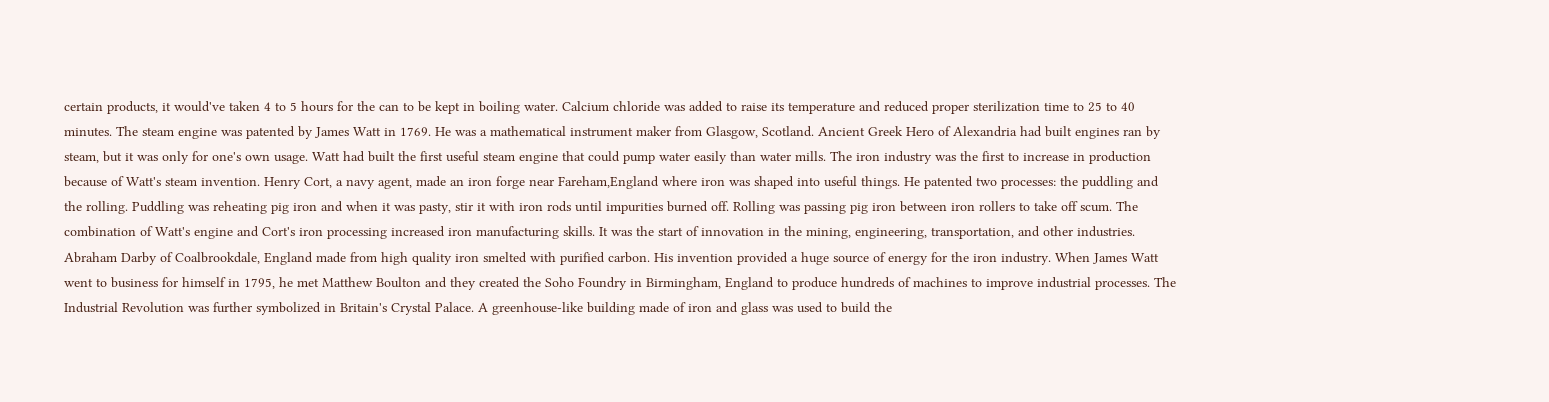certain products, it would've taken 4 to 5 hours for the can to be kept in boiling water. Calcium chloride was added to raise its temperature and reduced proper sterilization time to 25 to 40 minutes. The steam engine was patented by James Watt in 1769. He was a mathematical instrument maker from Glasgow, Scotland. Ancient Greek Hero of Alexandria had built engines ran by steam, but it was only for one's own usage. Watt had built the first useful steam engine that could pump water easily than water mills. The iron industry was the first to increase in production because of Watt's steam invention. Henry Cort, a navy agent, made an iron forge near Fareham,England where iron was shaped into useful things. He patented two processes: the puddling and the rolling. Puddling was reheating pig iron and when it was pasty, stir it with iron rods until impurities burned off. Rolling was passing pig iron between iron rollers to take off scum. The combination of Watt's engine and Cort's iron processing increased iron manufacturing skills. It was the start of innovation in the mining, engineering, transportation, and other industries. Abraham Darby of Coalbrookdale, England made from high quality iron smelted with purified carbon. His invention provided a huge source of energy for the iron industry. When James Watt went to business for himself in 1795, he met Matthew Boulton and they created the Soho Foundry in Birmingham, England to produce hundreds of machines to improve industrial processes. The Industrial Revolution was further symbolized in Britain's Crystal Palace. A greenhouse-like building made of iron and glass was used to build the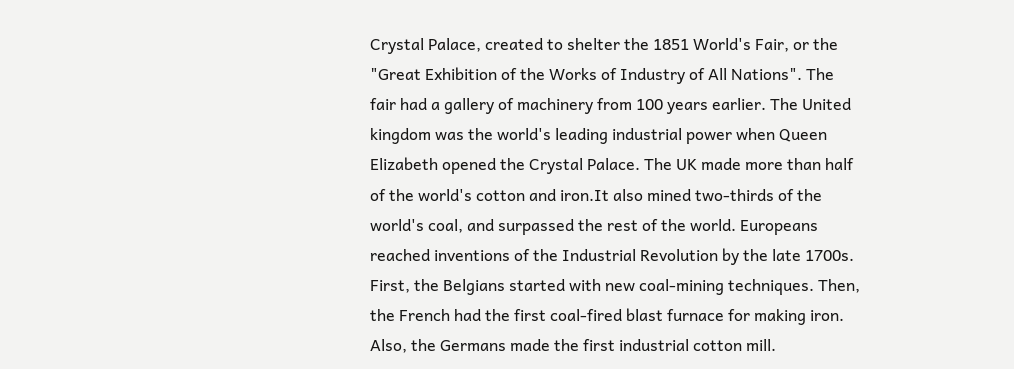Crystal Palace, created to shelter the 1851 World's Fair, or the "Great Exhibition of the Works of Industry of All Nations". The fair had a gallery of machinery from 100 years earlier. The United kingdom was the world's leading industrial power when Queen Elizabeth opened the Crystal Palace. The UK made more than half of the world's cotton and iron.It also mined two-thirds of the world's coal, and surpassed the rest of the world. Europeans reached inventions of the Industrial Revolution by the late 1700s. First, the Belgians started with new coal-mining techniques. Then, the French had the first coal-fired blast furnace for making iron. Also, the Germans made the first industrial cotton mill.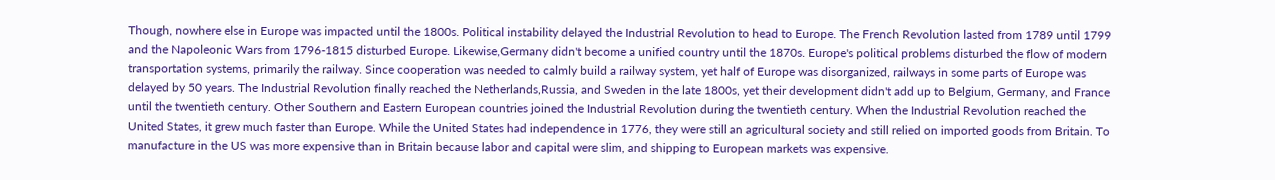Though, nowhere else in Europe was impacted until the 1800s. Political instability delayed the Industrial Revolution to head to Europe. The French Revolution lasted from 1789 until 1799 and the Napoleonic Wars from 1796-1815 disturbed Europe. Likewise,Germany didn't become a unified country until the 1870s. Europe's political problems disturbed the flow of modern transportation systems, primarily the railway. Since cooperation was needed to calmly build a railway system, yet half of Europe was disorganized, railways in some parts of Europe was delayed by 50 years. The Industrial Revolution finally reached the Netherlands,Russia, and Sweden in the late 1800s, yet their development didn't add up to Belgium, Germany, and France until the twentieth century. Other Southern and Eastern European countries joined the Industrial Revolution during the twentieth century. When the Industrial Revolution reached the United States, it grew much faster than Europe. While the United States had independence in 1776, they were still an agricultural society and still relied on imported goods from Britain. To manufacture in the US was more expensive than in Britain because labor and capital were slim, and shipping to European markets was expensive.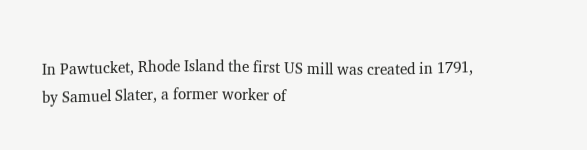In Pawtucket, Rhode Island the first US mill was created in 1791, by Samuel Slater, a former worker of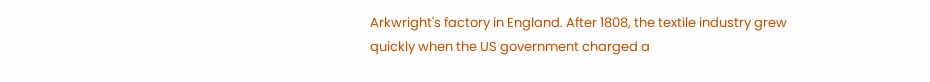Arkwright's factory in England. After 1808, the textile industry grew quickly when the US government charged a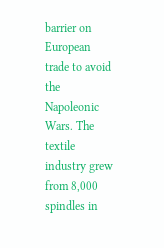barrier on European trade to avoid the Napoleonic Wars. The textile industry grew from 8,000 spindles in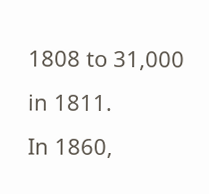1808 to 31,000 in 1811.
In 1860,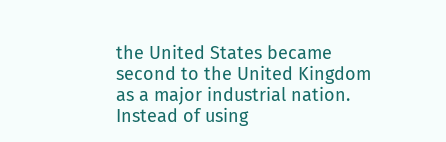the United States became second to the United Kingdom as a major industrial nation. Instead of using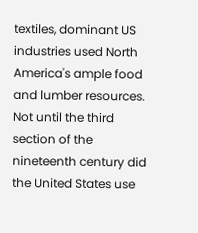textiles, dominant US industries used North America's ample food and lumber resources. Not until the third section of the nineteenth century did the United States use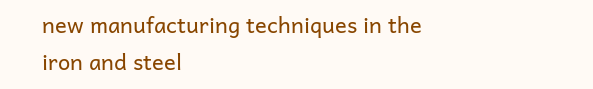new manufacturing techniques in the iron and steel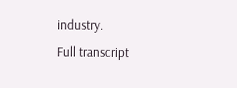industry.
Full transcript